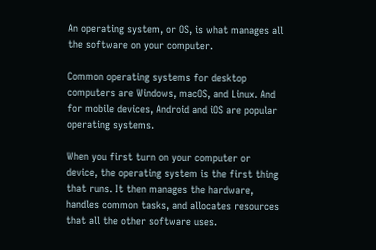An operating system, or OS, is what manages all the software on your computer.

Common operating systems for desktop computers are Windows, macOS, and Linux. And for mobile devices, Android and iOS are popular operating systems.

When you first turn on your computer or device, the operating system is the first thing that runs. It then manages the hardware, handles common tasks, and allocates resources that all the other software uses.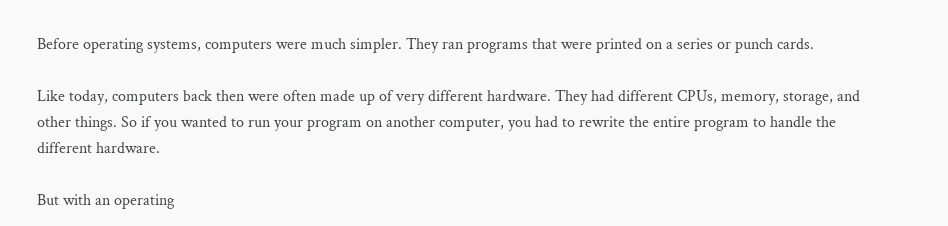Before operating systems, computers were much simpler. They ran programs that were printed on a series or punch cards.

Like today, computers back then were often made up of very different hardware. They had different CPUs, memory, storage, and other things. So if you wanted to run your program on another computer, you had to rewrite the entire program to handle the different hardware.

But with an operating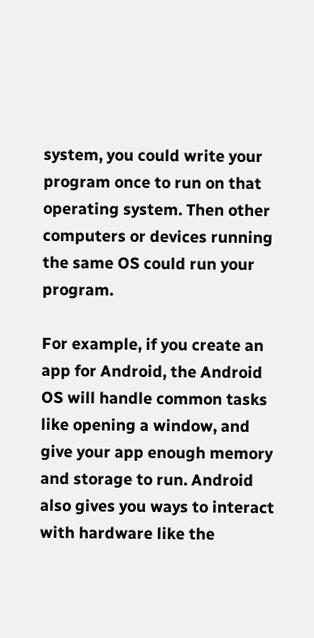system, you could write your program once to run on that operating system. Then other computers or devices running the same OS could run your program.

For example, if you create an app for Android, the Android OS will handle common tasks like opening a window, and give your app enough memory and storage to run. Android also gives you ways to interact with hardware like the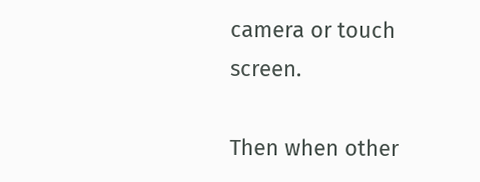camera or touch screen.

Then when other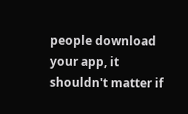people download your app, it shouldn't matter if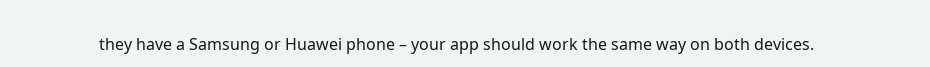they have a Samsung or Huawei phone – your app should work the same way on both devices.